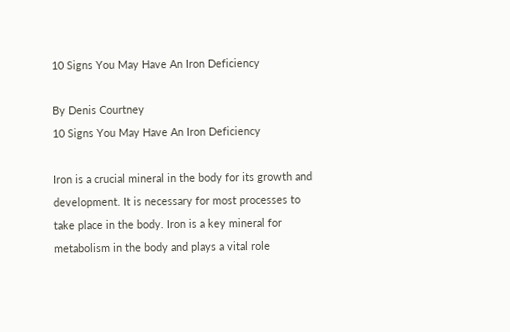10 Signs You May Have An Iron Deficiency

By Denis Courtney
10 Signs You May Have An Iron Deficiency

Iron is a crucial mineral in the body for its growth and development. It is necessary for most processes to take place in the body. Iron is a key mineral for metabolism in the body and plays a vital role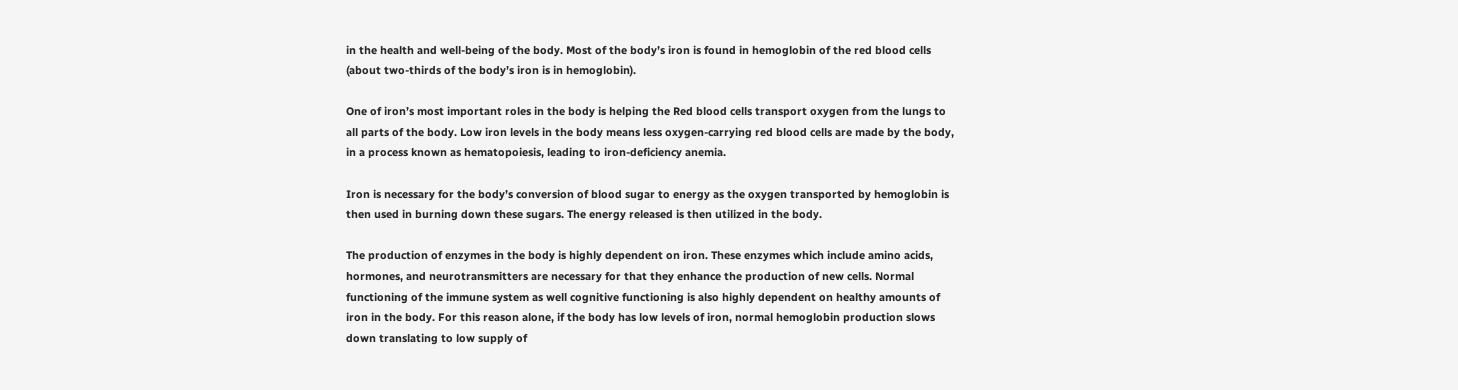in the health and well-being of the body. Most of the body’s iron is found in hemoglobin of the red blood cells (about two-thirds of the body’s iron is in hemoglobin).

One of iron’s most important roles in the body is helping the Red blood cells transport oxygen from the lungs to all parts of the body. Low iron levels in the body means less oxygen-carrying red blood cells are made by the body, in a process known as hematopoiesis, leading to iron-deficiency anemia.

Iron is necessary for the body’s conversion of blood sugar to energy as the oxygen transported by hemoglobin is then used in burning down these sugars. The energy released is then utilized in the body.

The production of enzymes in the body is highly dependent on iron. These enzymes which include amino acids, hormones, and neurotransmitters are necessary for that they enhance the production of new cells. Normal functioning of the immune system as well cognitive functioning is also highly dependent on healthy amounts of iron in the body. For this reason alone, if the body has low levels of iron, normal hemoglobin production slows down translating to low supply of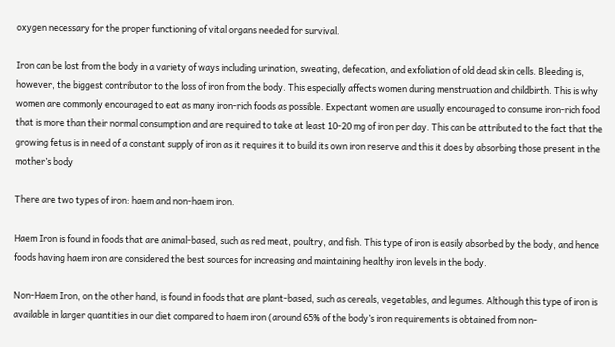oxygen necessary for the proper functioning of vital organs needed for survival.

Iron can be lost from the body in a variety of ways including urination, sweating, defecation, and exfoliation of old dead skin cells. Bleeding is, however, the biggest contributor to the loss of iron from the body. This especially affects women during menstruation and childbirth. This is why women are commonly encouraged to eat as many iron-rich foods as possible. Expectant women are usually encouraged to consume iron-rich food that is more than their normal consumption and are required to take at least 10-20 mg of iron per day. This can be attributed to the fact that the growing fetus is in need of a constant supply of iron as it requires it to build its own iron reserve and this it does by absorbing those present in the mother’s body

There are two types of iron: haem and non-haem iron.

Haem Iron is found in foods that are animal-based, such as red meat, poultry, and fish. This type of iron is easily absorbed by the body, and hence foods having haem iron are considered the best sources for increasing and maintaining healthy iron levels in the body.

Non-Haem Iron, on the other hand, is found in foods that are plant-based, such as cereals, vegetables, and legumes. Although this type of iron is available in larger quantities in our diet compared to haem iron (around 65% of the body’s iron requirements is obtained from non-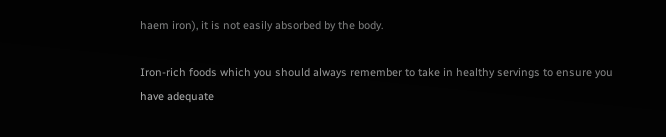haem iron), it is not easily absorbed by the body.

Iron-rich foods which you should always remember to take in healthy servings to ensure you have adequate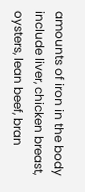amounts of iron in the body include liver, chicken breast, oysters, lean beef, bran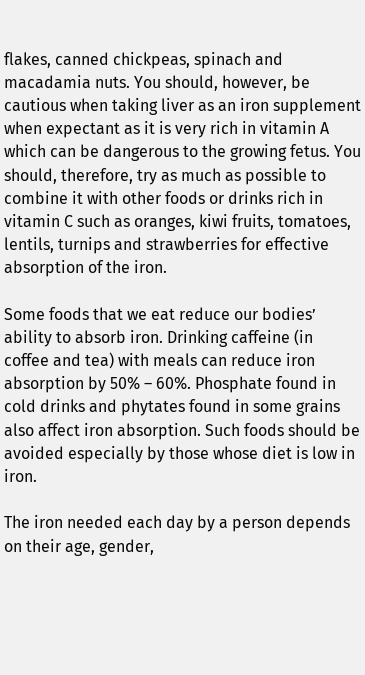flakes, canned chickpeas, spinach and macadamia nuts. You should, however, be cautious when taking liver as an iron supplement when expectant as it is very rich in vitamin A which can be dangerous to the growing fetus. You should, therefore, try as much as possible to combine it with other foods or drinks rich in vitamin C such as oranges, kiwi fruits, tomatoes, lentils, turnips and strawberries for effective absorption of the iron.

Some foods that we eat reduce our bodies’ ability to absorb iron. Drinking caffeine (in coffee and tea) with meals can reduce iron absorption by 50% – 60%. Phosphate found in cold drinks and phytates found in some grains also affect iron absorption. Such foods should be avoided especially by those whose diet is low in iron.

The iron needed each day by a person depends on their age, gender,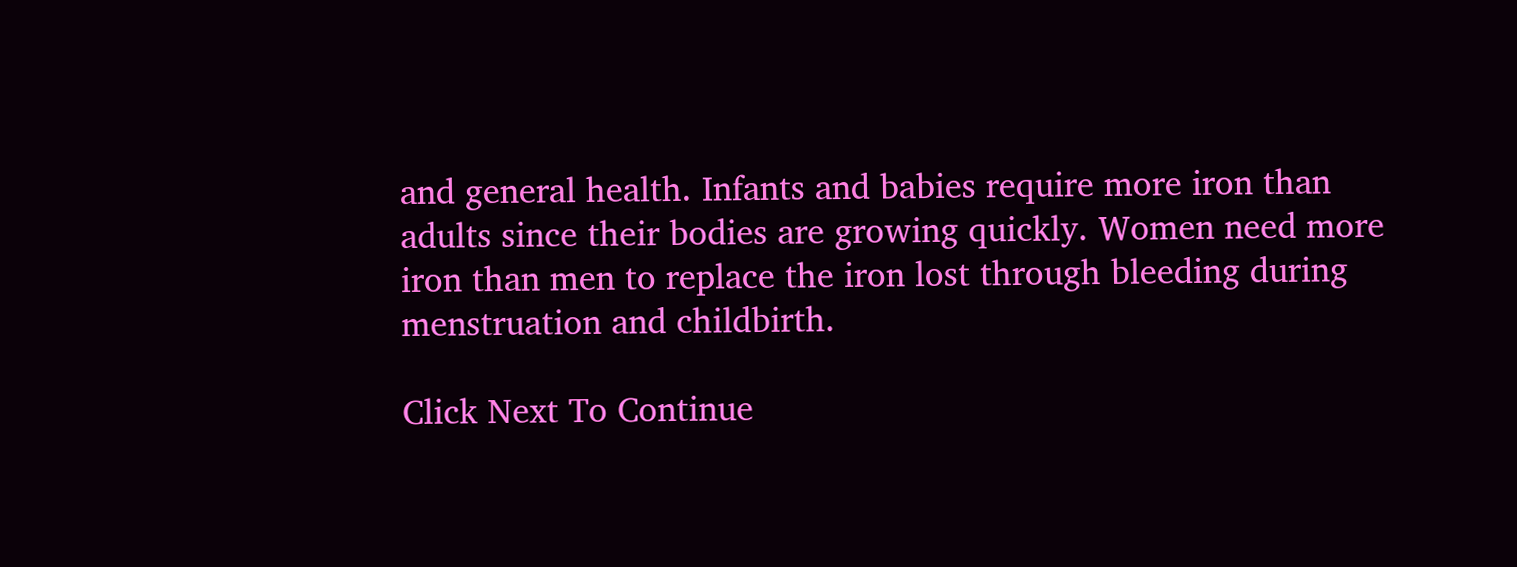and general health. Infants and babies require more iron than adults since their bodies are growing quickly. Women need more iron than men to replace the iron lost through bleeding during menstruation and childbirth.

Click Next To Continue